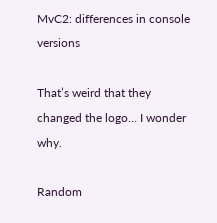MvC2: differences in console versions

That’s weird that they changed the logo… I wonder why.

Random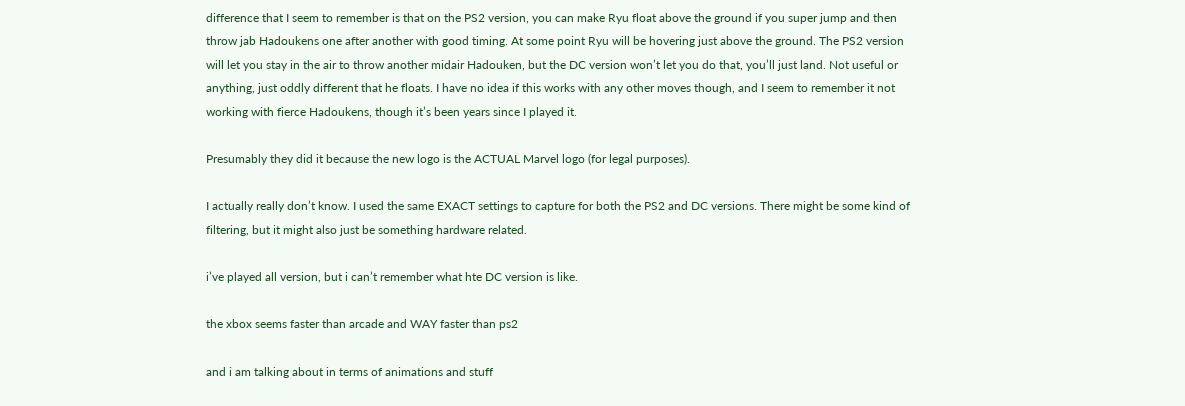difference that I seem to remember is that on the PS2 version, you can make Ryu float above the ground if you super jump and then throw jab Hadoukens one after another with good timing. At some point Ryu will be hovering just above the ground. The PS2 version will let you stay in the air to throw another midair Hadouken, but the DC version won’t let you do that, you’ll just land. Not useful or anything, just oddly different that he floats. I have no idea if this works with any other moves though, and I seem to remember it not working with fierce Hadoukens, though it’s been years since I played it.

Presumably they did it because the new logo is the ACTUAL Marvel logo (for legal purposes).

I actually really don’t know. I used the same EXACT settings to capture for both the PS2 and DC versions. There might be some kind of filtering, but it might also just be something hardware related.

i’ve played all version, but i can’t remember what hte DC version is like.

the xbox seems faster than arcade and WAY faster than ps2

and i am talking about in terms of animations and stuff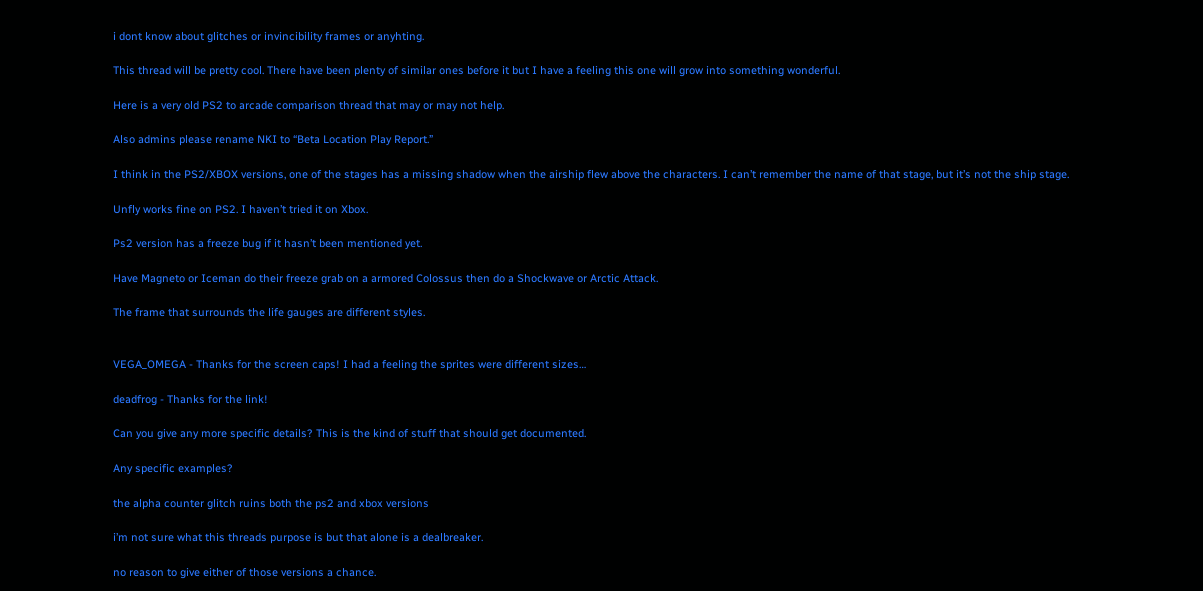i dont know about glitches or invincibility frames or anyhting.

This thread will be pretty cool. There have been plenty of similar ones before it but I have a feeling this one will grow into something wonderful.

Here is a very old PS2 to arcade comparison thread that may or may not help.

Also admins please rename NKI to “Beta Location Play Report.”

I think in the PS2/XBOX versions, one of the stages has a missing shadow when the airship flew above the characters. I can’t remember the name of that stage, but it’s not the ship stage.

Unfly works fine on PS2. I haven’t tried it on Xbox.

Ps2 version has a freeze bug if it hasn’t been mentioned yet.

Have Magneto or Iceman do their freeze grab on a armored Colossus then do a Shockwave or Arctic Attack.

The frame that surrounds the life gauges are different styles.


VEGA_OMEGA - Thanks for the screen caps! I had a feeling the sprites were different sizes…

deadfrog - Thanks for the link!

Can you give any more specific details? This is the kind of stuff that should get documented.

Any specific examples?

the alpha counter glitch ruins both the ps2 and xbox versions

i’m not sure what this threads purpose is but that alone is a dealbreaker.

no reason to give either of those versions a chance.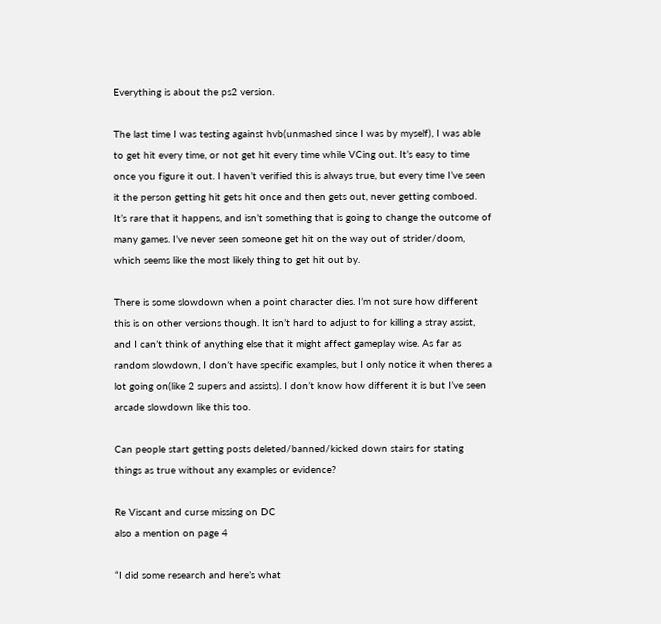Everything is about the ps2 version.

The last time I was testing against hvb(unmashed since I was by myself), I was able to get hit every time, or not get hit every time while VCing out. It’s easy to time once you figure it out. I haven’t verified this is always true, but every time I’ve seen it the person getting hit gets hit once and then gets out, never getting comboed. It’s rare that it happens, and isn’t something that is going to change the outcome of many games. I’ve never seen someone get hit on the way out of strider/doom, which seems like the most likely thing to get hit out by.

There is some slowdown when a point character dies. I’m not sure how different this is on other versions though. It isn’t hard to adjust to for killing a stray assist, and I can’t think of anything else that it might affect gameplay wise. As far as random slowdown, I don’t have specific examples, but I only notice it when theres a lot going on(like 2 supers and assists). I don’t know how different it is but I’ve seen arcade slowdown like this too.

Can people start getting posts deleted/banned/kicked down stairs for stating things as true without any examples or evidence?

Re Viscant and curse missing on DC
also a mention on page 4

“I did some research and here’s what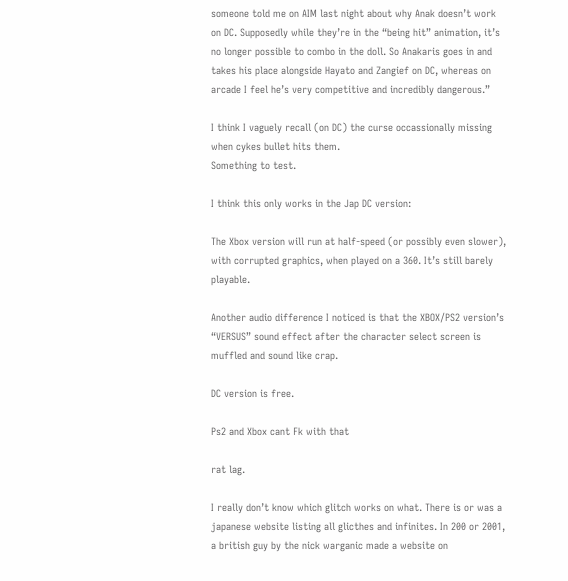someone told me on AIM last night about why Anak doesn’t work on DC. Supposedly while they’re in the “being hit” animation, it’s no longer possible to combo in the doll. So Anakaris goes in and takes his place alongside Hayato and Zangief on DC, whereas on arcade I feel he’s very competitive and incredibly dangerous.”

I think I vaguely recall (on DC) the curse occassionally missing when cykes bullet hits them.
Something to test.

I think this only works in the Jap DC version:

The Xbox version will run at half-speed (or possibly even slower), with corrupted graphics, when played on a 360. It’s still barely playable.

Another audio difference I noticed is that the XBOX/PS2 version’s “VERSUS” sound effect after the character select screen is muffled and sound like crap.

DC version is free.

Ps2 and Xbox cant Fk with that

rat lag.

I really don’t know which glitch works on what. There is or was a japanese website listing all glicthes and infinites. In 200 or 2001, a british guy by the nick warganic made a website on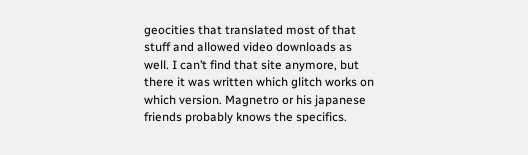geocities that translated most of that stuff and allowed video downloads as well. I can’t find that site anymore, but there it was written which glitch works on which version. Magnetro or his japanese friends probably knows the specifics.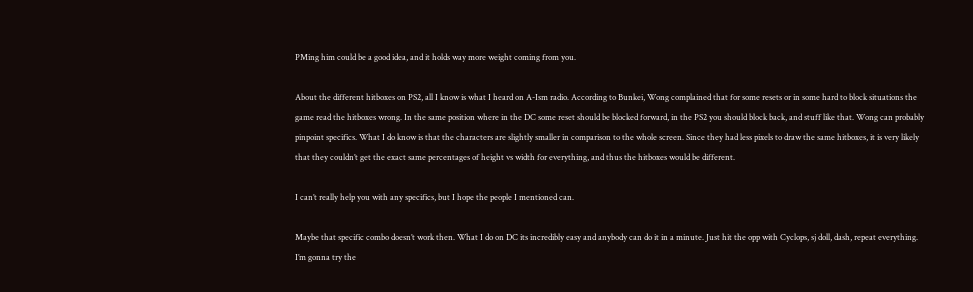PMing him could be a good idea, and it holds way more weight coming from you.

About the different hitboxes on PS2, all I know is what I heard on A-Ism radio. According to Bunkei, Wong complained that for some resets or in some hard to block situations the game read the hitboxes wrong. In the same position where in the DC some reset should be blocked forward, in the PS2 you should block back, and stuff like that. Wong can probably pinpoint specifics. What I do know is that the characters are slightly smaller in comparison to the whole screen. Since they had less pixels to draw the same hitboxes, it is very likely that they couldn’t get the exact same percentages of height vs width for everything, and thus the hitboxes would be different.

I can’t really help you with any specifics, but I hope the people I mentioned can.

Maybe that specific combo doesn’t work then. What I do on DC its incredibly easy and anybody can do it in a minute. Just hit the opp with Cyclops, sj doll, dash, repeat everything. I’m gonna try the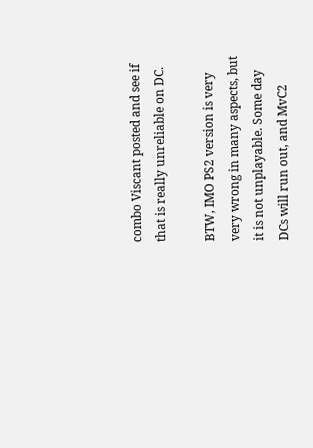combo Viscant posted and see if that is really unreliable on DC.

BTW, IMO PS2 version is very very wrong in many aspects, but it is not unplayable. Some day DCs will run out, and MvC2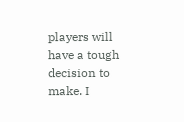players will have a tough decision to make. I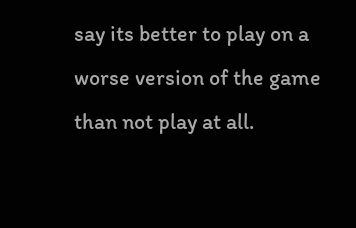say its better to play on a worse version of the game than not play at all.